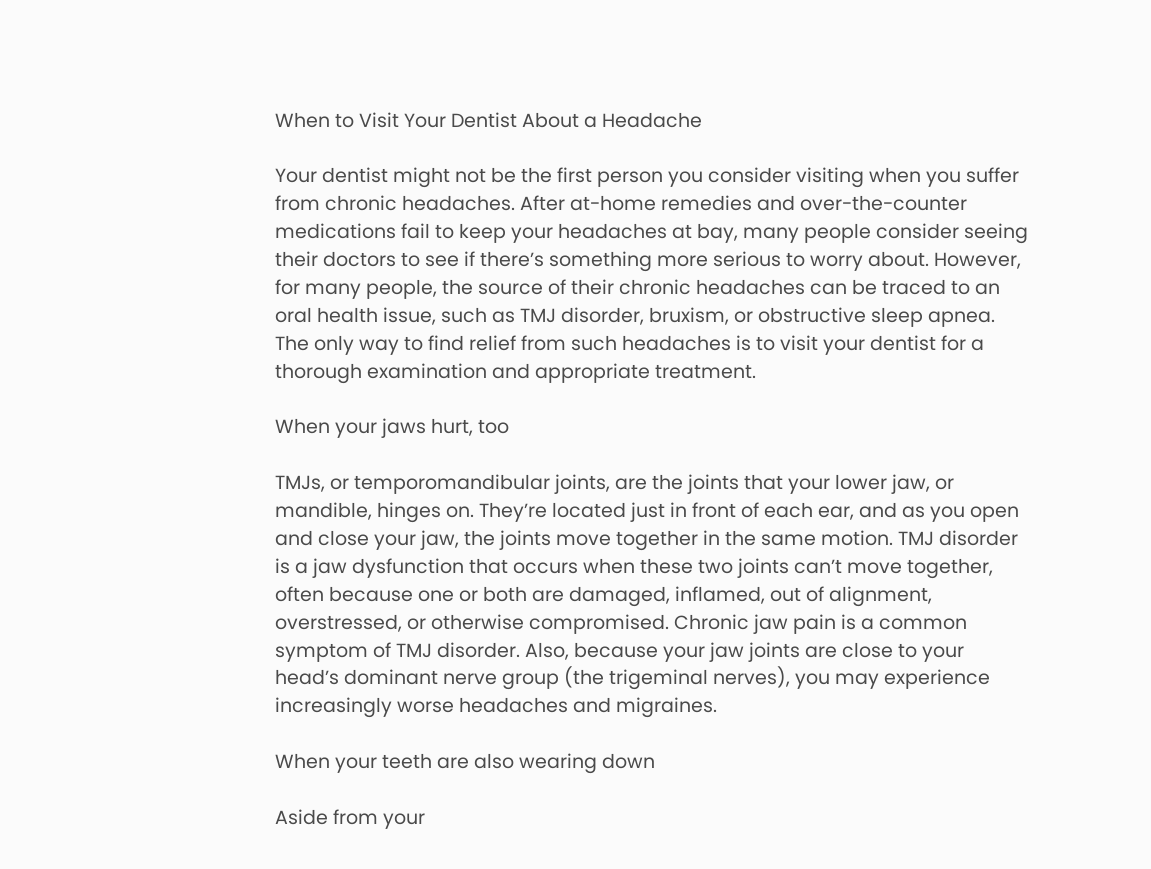When to Visit Your Dentist About a Headache

Your dentist might not be the first person you consider visiting when you suffer from chronic headaches. After at-home remedies and over-the-counter medications fail to keep your headaches at bay, many people consider seeing their doctors to see if there’s something more serious to worry about. However, for many people, the source of their chronic headaches can be traced to an oral health issue, such as TMJ disorder, bruxism, or obstructive sleep apnea. The only way to find relief from such headaches is to visit your dentist for a thorough examination and appropriate treatment.

When your jaws hurt, too

TMJs, or temporomandibular joints, are the joints that your lower jaw, or mandible, hinges on. They’re located just in front of each ear, and as you open and close your jaw, the joints move together in the same motion. TMJ disorder is a jaw dysfunction that occurs when these two joints can’t move together, often because one or both are damaged, inflamed, out of alignment, overstressed, or otherwise compromised. Chronic jaw pain is a common symptom of TMJ disorder. Also, because your jaw joints are close to your head’s dominant nerve group (the trigeminal nerves), you may experience increasingly worse headaches and migraines.

When your teeth are also wearing down

Aside from your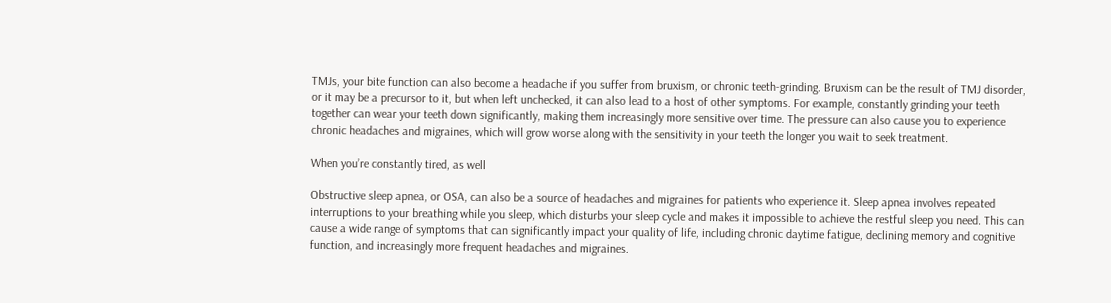TMJs, your bite function can also become a headache if you suffer from bruxism, or chronic teeth-grinding. Bruxism can be the result of TMJ disorder, or it may be a precursor to it, but when left unchecked, it can also lead to a host of other symptoms. For example, constantly grinding your teeth together can wear your teeth down significantly, making them increasingly more sensitive over time. The pressure can also cause you to experience chronic headaches and migraines, which will grow worse along with the sensitivity in your teeth the longer you wait to seek treatment.

When you’re constantly tired, as well

Obstructive sleep apnea, or OSA, can also be a source of headaches and migraines for patients who experience it. Sleep apnea involves repeated interruptions to your breathing while you sleep, which disturbs your sleep cycle and makes it impossible to achieve the restful sleep you need. This can cause a wide range of symptoms that can significantly impact your quality of life, including chronic daytime fatigue, declining memory and cognitive function, and increasingly more frequent headaches and migraines.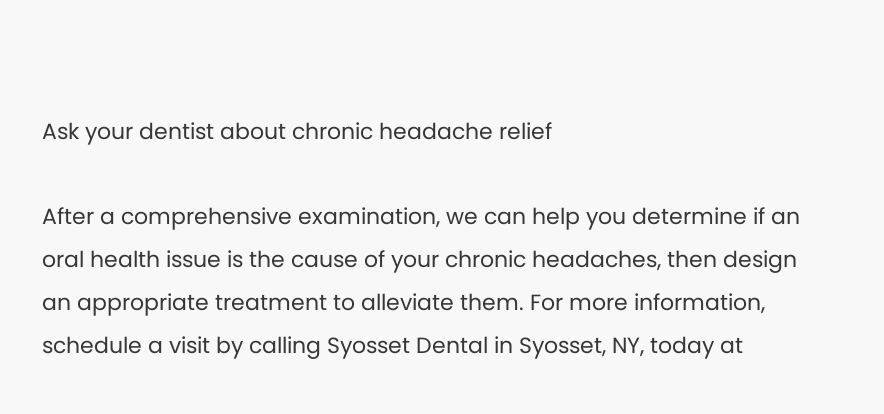Ask your dentist about chronic headache relief

After a comprehensive examination, we can help you determine if an oral health issue is the cause of your chronic headaches, then design an appropriate treatment to alleviate them. For more information, schedule a visit by calling Syosset Dental in Syosset, NY, today at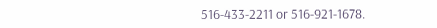516-433-2211 or 516-921-1678.